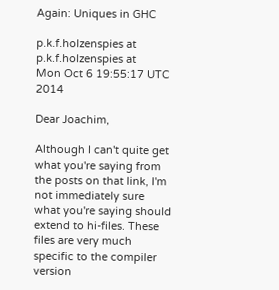Again: Uniques in GHC

p.k.f.holzenspies at p.k.f.holzenspies at
Mon Oct 6 19:55:17 UTC 2014

Dear Joachim,

Although I can't quite get what you're saying from the posts on that link, I'm not immediately sure what you're saying should extend to hi-files. These files are very much specific to the compiler version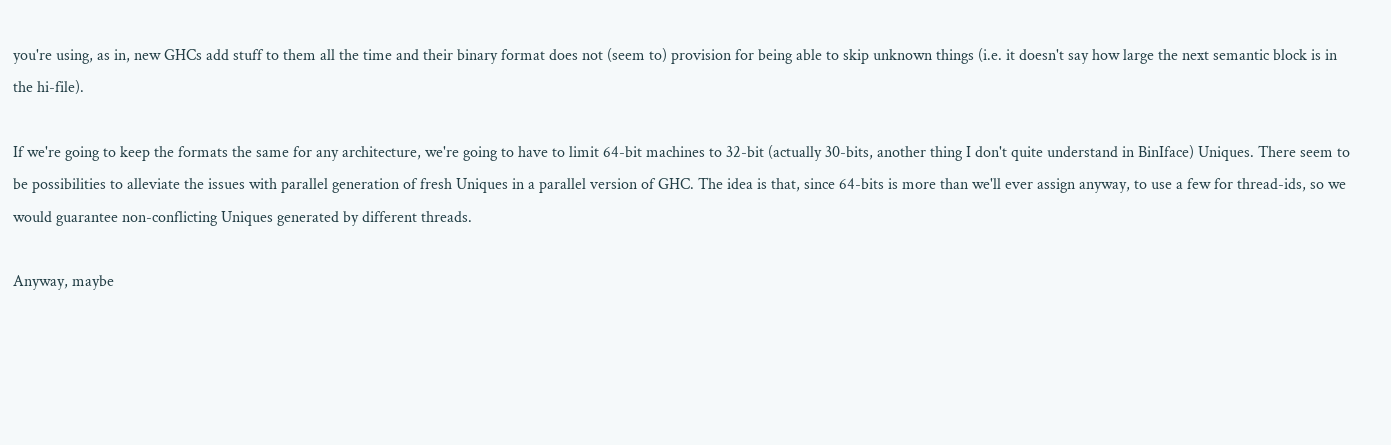you're using, as in, new GHCs add stuff to them all the time and their binary format does not (seem to) provision for being able to skip unknown things (i.e. it doesn't say how large the next semantic block is in the hi-file).

If we're going to keep the formats the same for any architecture, we're going to have to limit 64-bit machines to 32-bit (actually 30-bits, another thing I don't quite understand in BinIface) Uniques. There seem to be possibilities to alleviate the issues with parallel generation of fresh Uniques in a parallel version of GHC. The idea is that, since 64-bits is more than we'll ever assign anyway, to use a few for thread-ids, so we would guarantee non-conflicting Uniques generated by different threads.

Anyway, maybe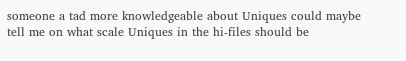someone a tad more knowledgeable about Uniques could maybe tell me on what scale Uniques in the hi-files should be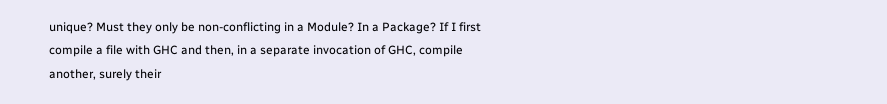unique? Must they only be non-conflicting in a Module? In a Package? If I first compile a file with GHC and then, in a separate invocation of GHC, compile another, surely their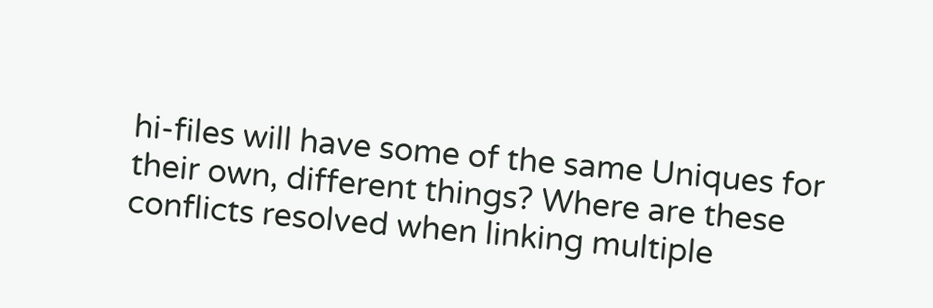hi-files will have some of the same Uniques for their own, different things? Where are these conflicts resolved when linking multiple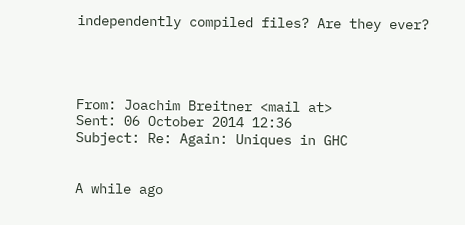independently compiled files? Are they ever?




From: Joachim Breitner <mail at>
Sent: 06 October 2014 12:36
Subject: Re: Again: Uniques in GHC


A while ago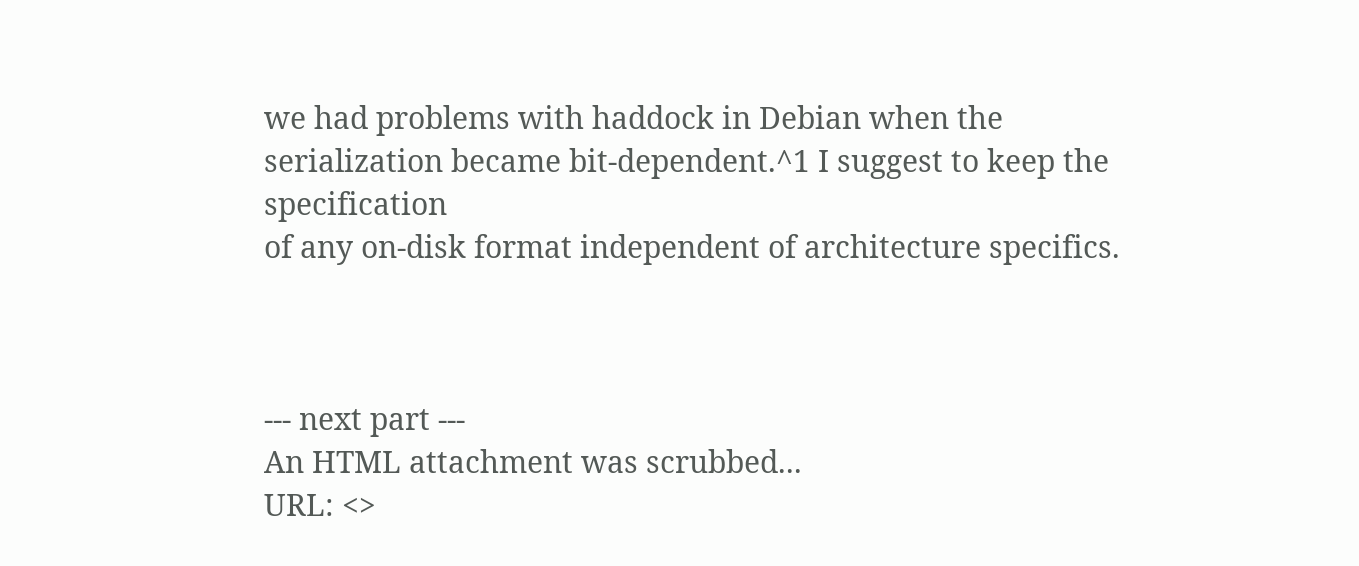we had problems with haddock in Debian when the
serialization became bit-dependent.^1 I suggest to keep the specification
of any on-disk format independent of architecture specifics.



--- next part ---
An HTML attachment was scrubbed...
URL: <>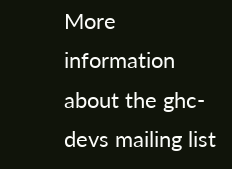More information about the ghc-devs mailing list